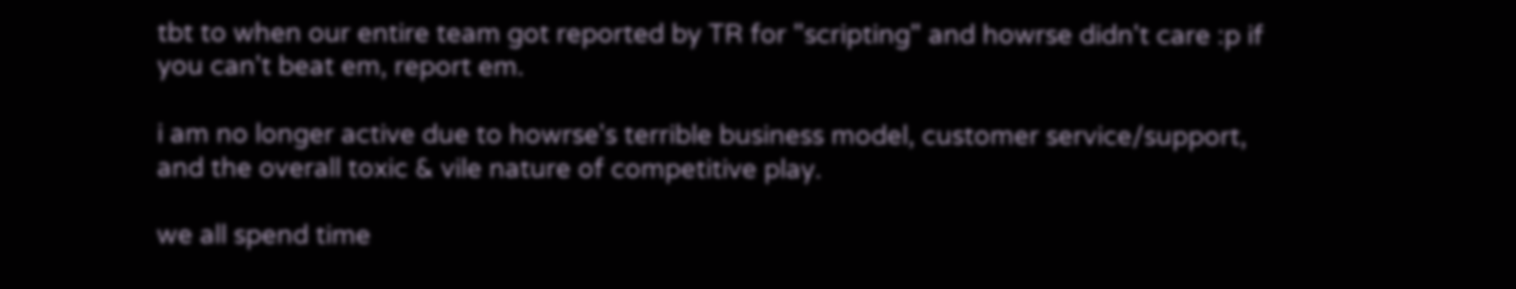tbt to when our entire team got reported by TR for "scripting" and howrse didn't care :p if you can't beat em, report em.

i am no longer active due to howrse's terrible business model, customer service/support, and the overall toxic & vile nature of competitive play.

we all spend time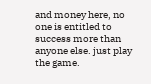and money here, no one is entitled to success more than anyone else. just play the game.